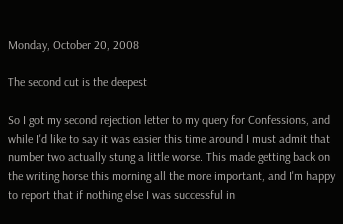Monday, October 20, 2008

The second cut is the deepest

So I got my second rejection letter to my query for Confessions, and while I'd like to say it was easier this time around I must admit that number two actually stung a little worse. This made getting back on the writing horse this morning all the more important, and I'm happy to report that if nothing else I was successful in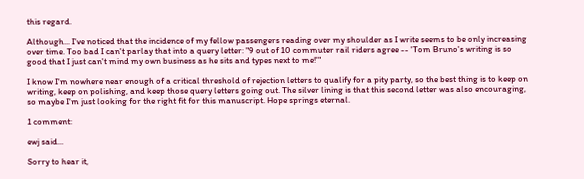this regard.

Although... I've noticed that the incidence of my fellow passengers reading over my shoulder as I write seems to be only increasing over time. Too bad I can't parlay that into a query letter: "9 out of 10 commuter rail riders agree -- 'Tom Bruno's writing is so good that I just can't mind my own business as he sits and types next to me!'"

I know I'm nowhere near enough of a critical threshold of rejection letters to qualify for a pity party, so the best thing is to keep on writing, keep on polishing, and keep those query letters going out. The silver lining is that this second letter was also encouraging, so maybe I'm just looking for the right fit for this manuscript. Hope springs eternal.

1 comment:

ewj said...

Sorry to hear it,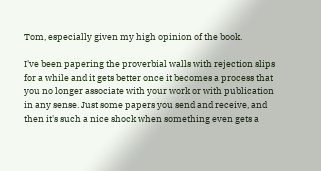Tom, especially given my high opinion of the book.

I've been papering the proverbial walls with rejection slips for a while and it gets better once it becomes a process that you no longer associate with your work or with publication in any sense. Just some papers you send and receive, and then it's such a nice shock when something even gets a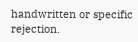handwritten or specific rejection.